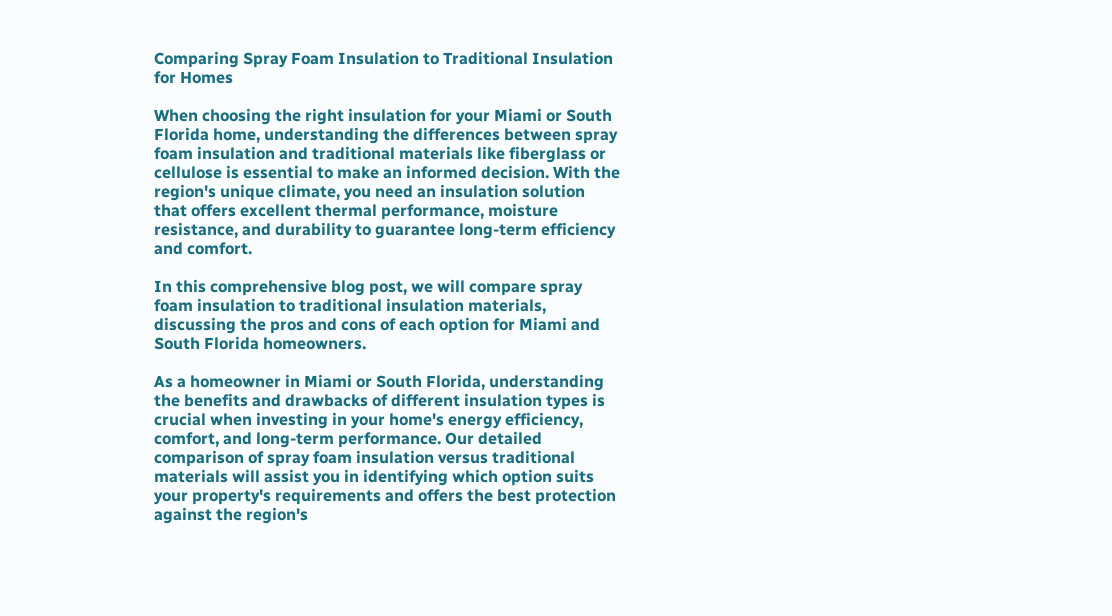Comparing Spray Foam Insulation to Traditional Insulation for Homes

When choosing the right insulation for your Miami or South Florida home, understanding the differences between spray foam insulation and traditional materials like fiberglass or cellulose is essential to make an informed decision. With the region's unique climate, you need an insulation solution that offers excellent thermal performance, moisture resistance, and durability to guarantee long-term efficiency and comfort.

In this comprehensive blog post, we will compare spray foam insulation to traditional insulation materials, discussing the pros and cons of each option for Miami and South Florida homeowners.

As a homeowner in Miami or South Florida, understanding the benefits and drawbacks of different insulation types is crucial when investing in your home's energy efficiency, comfort, and long-term performance. Our detailed comparison of spray foam insulation versus traditional materials will assist you in identifying which option suits your property's requirements and offers the best protection against the region's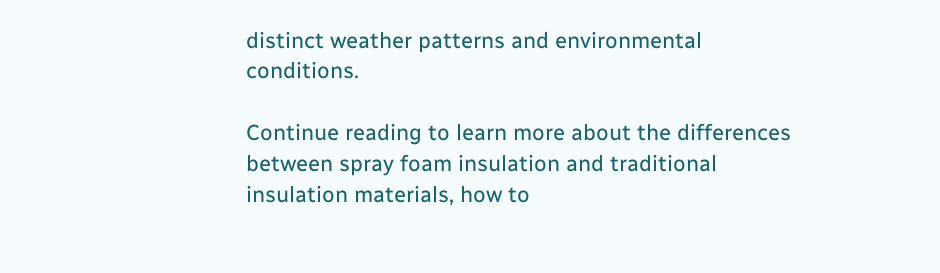distinct weather patterns and environmental conditions.

Continue reading to learn more about the differences between spray foam insulation and traditional insulation materials, how to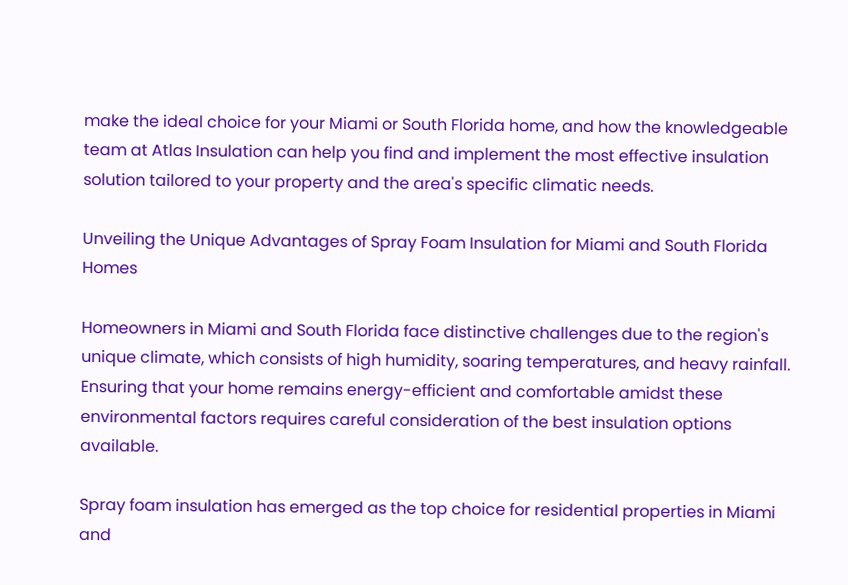make the ideal choice for your Miami or South Florida home, and how the knowledgeable team at Atlas Insulation can help you find and implement the most effective insulation solution tailored to your property and the area's specific climatic needs.

Unveiling the Unique Advantages of Spray Foam Insulation for Miami and South Florida Homes

Homeowners in Miami and South Florida face distinctive challenges due to the region's unique climate, which consists of high humidity, soaring temperatures, and heavy rainfall. Ensuring that your home remains energy-efficient and comfortable amidst these environmental factors requires careful consideration of the best insulation options available.

Spray foam insulation has emerged as the top choice for residential properties in Miami and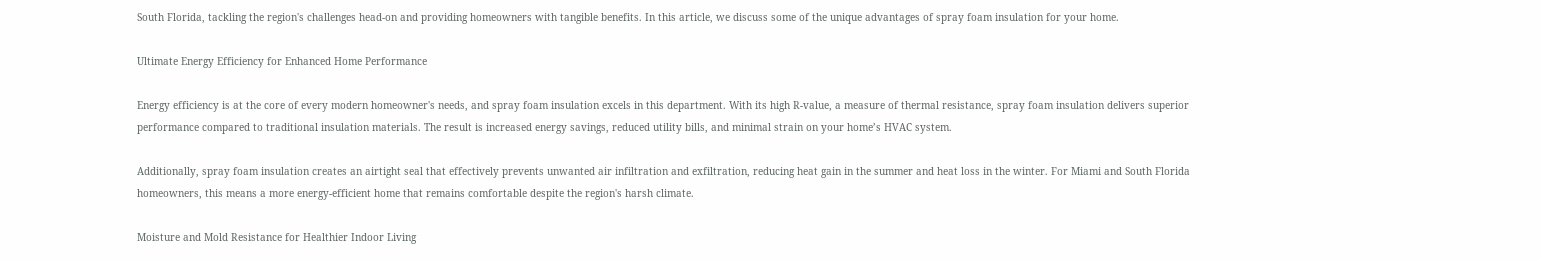South Florida, tackling the region's challenges head-on and providing homeowners with tangible benefits. In this article, we discuss some of the unique advantages of spray foam insulation for your home.

Ultimate Energy Efficiency for Enhanced Home Performance

Energy efficiency is at the core of every modern homeowner's needs, and spray foam insulation excels in this department. With its high R-value, a measure of thermal resistance, spray foam insulation delivers superior performance compared to traditional insulation materials. The result is increased energy savings, reduced utility bills, and minimal strain on your home’s HVAC system.

Additionally, spray foam insulation creates an airtight seal that effectively prevents unwanted air infiltration and exfiltration, reducing heat gain in the summer and heat loss in the winter. For Miami and South Florida homeowners, this means a more energy-efficient home that remains comfortable despite the region's harsh climate.

Moisture and Mold Resistance for Healthier Indoor Living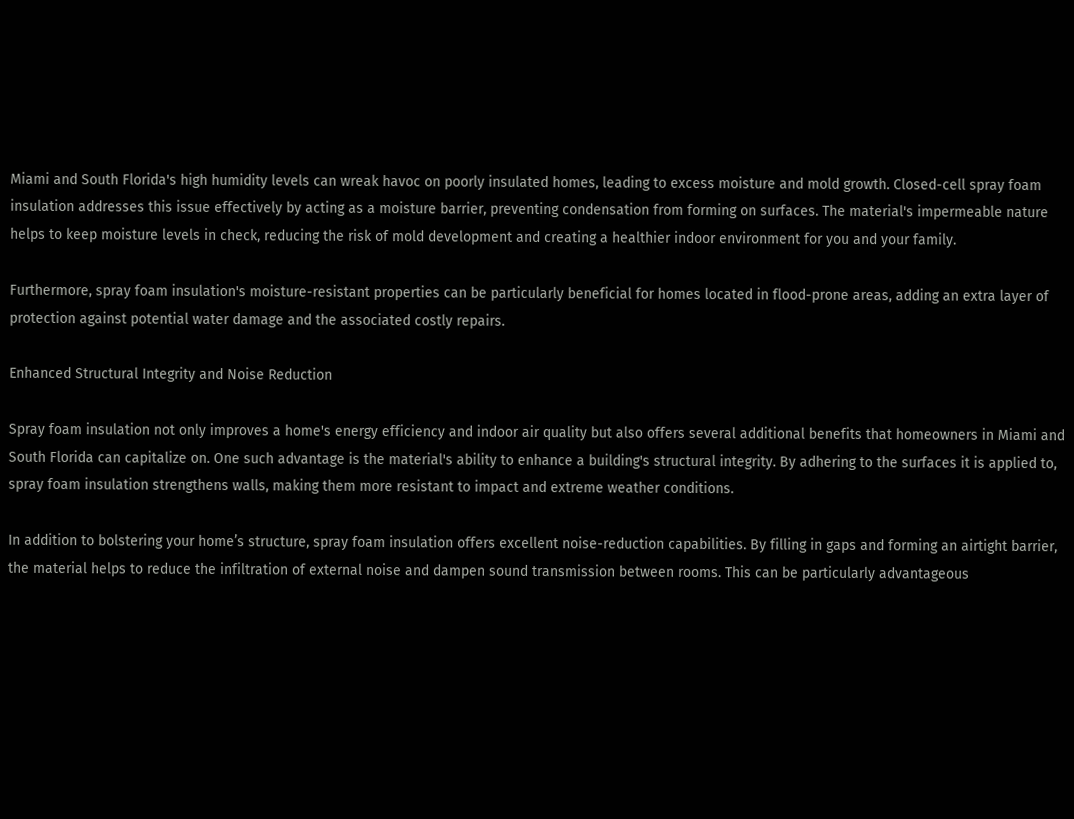Miami and South Florida's high humidity levels can wreak havoc on poorly insulated homes, leading to excess moisture and mold growth. Closed-cell spray foam insulation addresses this issue effectively by acting as a moisture barrier, preventing condensation from forming on surfaces. The material's impermeable nature helps to keep moisture levels in check, reducing the risk of mold development and creating a healthier indoor environment for you and your family.

Furthermore, spray foam insulation's moisture-resistant properties can be particularly beneficial for homes located in flood-prone areas, adding an extra layer of protection against potential water damage and the associated costly repairs.

Enhanced Structural Integrity and Noise Reduction

Spray foam insulation not only improves a home's energy efficiency and indoor air quality but also offers several additional benefits that homeowners in Miami and South Florida can capitalize on. One such advantage is the material's ability to enhance a building's structural integrity. By adhering to the surfaces it is applied to, spray foam insulation strengthens walls, making them more resistant to impact and extreme weather conditions.

In addition to bolstering your home’s structure, spray foam insulation offers excellent noise-reduction capabilities. By filling in gaps and forming an airtight barrier, the material helps to reduce the infiltration of external noise and dampen sound transmission between rooms. This can be particularly advantageous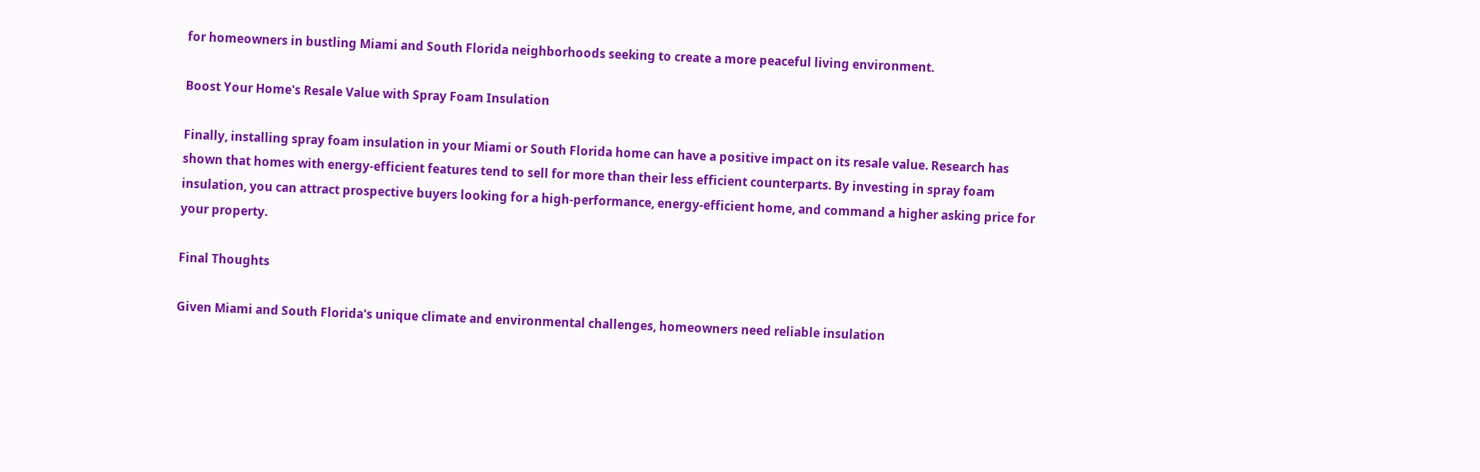for homeowners in bustling Miami and South Florida neighborhoods seeking to create a more peaceful living environment.

Boost Your Home's Resale Value with Spray Foam Insulation

Finally, installing spray foam insulation in your Miami or South Florida home can have a positive impact on its resale value. Research has shown that homes with energy-efficient features tend to sell for more than their less efficient counterparts. By investing in spray foam insulation, you can attract prospective buyers looking for a high-performance, energy-efficient home, and command a higher asking price for your property.

Final Thoughts

Given Miami and South Florida's unique climate and environmental challenges, homeowners need reliable insulation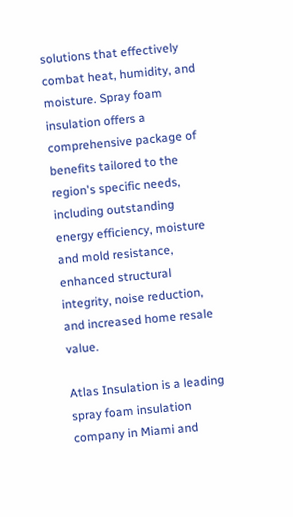solutions that effectively combat heat, humidity, and moisture. Spray foam insulation offers a comprehensive package of benefits tailored to the region's specific needs, including outstanding energy efficiency, moisture and mold resistance, enhanced structural integrity, noise reduction, and increased home resale value.

Atlas Insulation is a leading spray foam insulation company in Miami and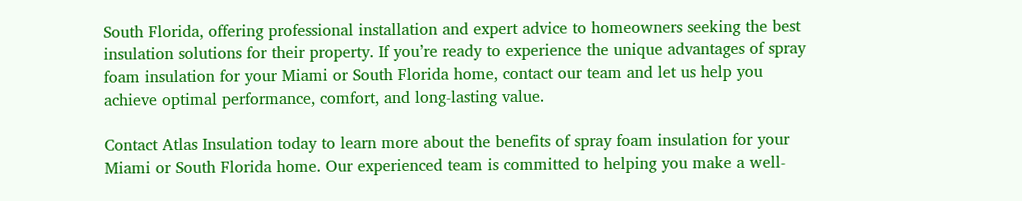South Florida, offering professional installation and expert advice to homeowners seeking the best insulation solutions for their property. If you’re ready to experience the unique advantages of spray foam insulation for your Miami or South Florida home, contact our team and let us help you achieve optimal performance, comfort, and long-lasting value.

Contact Atlas Insulation today to learn more about the benefits of spray foam insulation for your Miami or South Florida home. Our experienced team is committed to helping you make a well-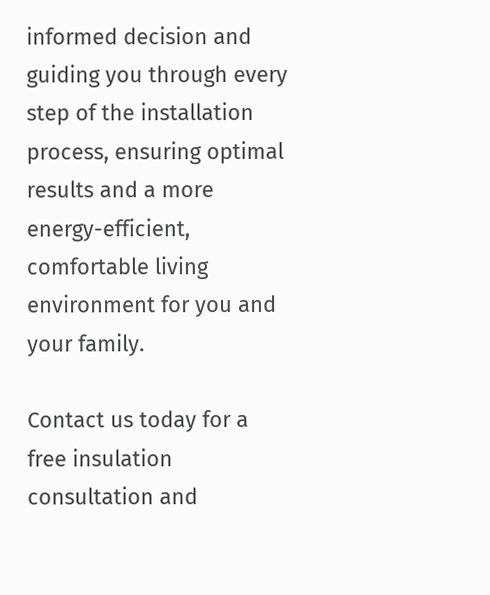informed decision and guiding you through every step of the installation process, ensuring optimal results and a more energy-efficient, comfortable living environment for you and your family.

Contact us today for a free insulation consultation and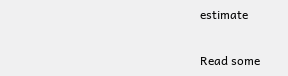estimate


Read some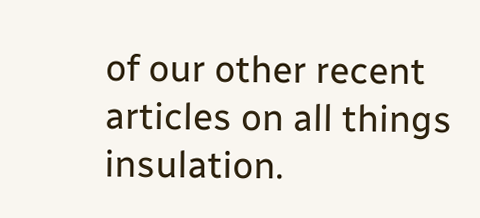of our other recent articles on all things insulation.